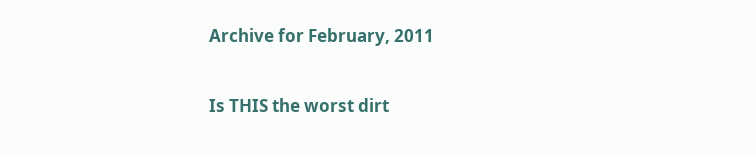Archive for February, 2011

Is THIS the worst dirt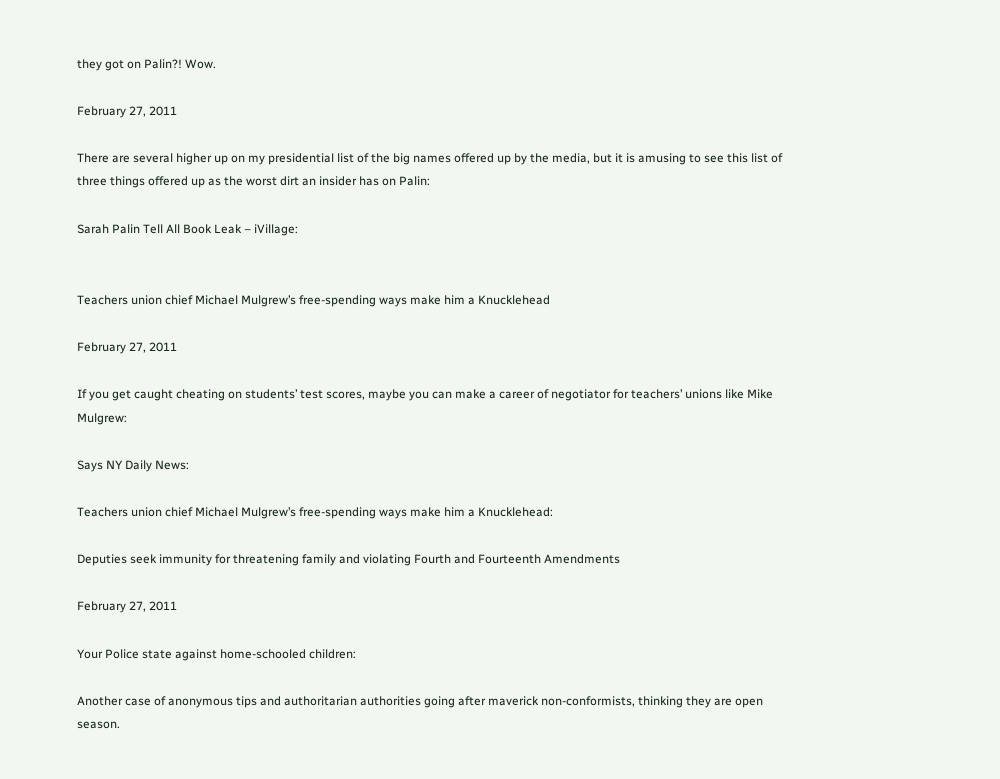they got on Palin?! Wow.

February 27, 2011

There are several higher up on my presidential list of the big names offered up by the media, but it is amusing to see this list of three things offered up as the worst dirt an insider has on Palin:

Sarah Palin Tell All Book Leak – iVillage:


Teachers union chief Michael Mulgrew’s free-spending ways make him a Knucklehead

February 27, 2011

If you get caught cheating on students’ test scores, maybe you can make a career of negotiator for teachers’ unions like Mike Mulgrew:

Says NY Daily News:

Teachers union chief Michael Mulgrew’s free-spending ways make him a Knucklehead:

Deputies seek immunity for threatening family and violating Fourth and Fourteenth Amendments

February 27, 2011

Your Police state against home-schooled children:

Another case of anonymous tips and authoritarian authorities going after maverick non-conformists, thinking they are open season.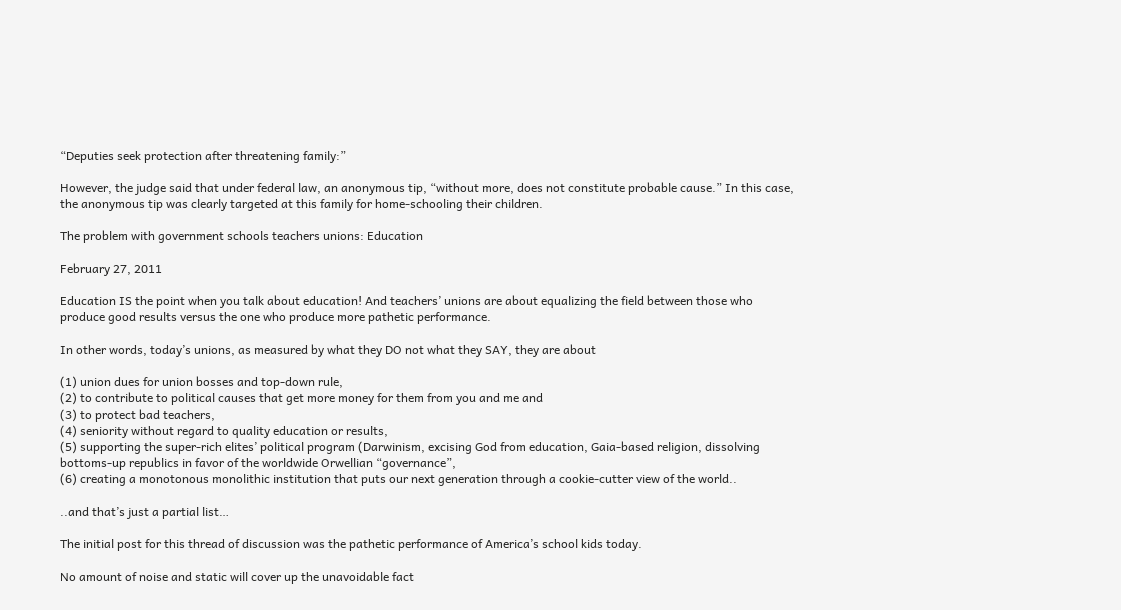“Deputies seek protection after threatening family:”

However, the judge said that under federal law, an anonymous tip, “without more, does not constitute probable cause.” In this case, the anonymous tip was clearly targeted at this family for home-schooling their children.

The problem with government schools teachers unions: Education

February 27, 2011

Education IS the point when you talk about education! And teachers’ unions are about equalizing the field between those who produce good results versus the one who produce more pathetic performance.

In other words, today’s unions, as measured by what they DO not what they SAY, they are about

(1) union dues for union bosses and top-down rule,
(2) to contribute to political causes that get more money for them from you and me and
(3) to protect bad teachers,
(4) seniority without regard to quality education or results,
(5) supporting the super-rich elites’ political program (Darwinism, excising God from education, Gaia-based religion, dissolving bottoms-up republics in favor of the worldwide Orwellian “governance”,
(6) creating a monotonous monolithic institution that puts our next generation through a cookie-cutter view of the world..

..and that’s just a partial list…

The initial post for this thread of discussion was the pathetic performance of America’s school kids today.

No amount of noise and static will cover up the unavoidable fact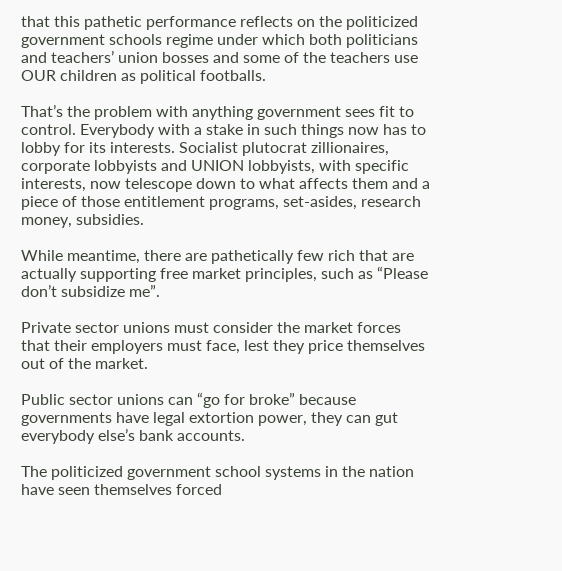that this pathetic performance reflects on the politicized government schools regime under which both politicians and teachers’ union bosses and some of the teachers use OUR children as political footballs.

That’s the problem with anything government sees fit to control. Everybody with a stake in such things now has to lobby for its interests. Socialist plutocrat zillionaires, corporate lobbyists and UNION lobbyists, with specific interests, now telescope down to what affects them and a piece of those entitlement programs, set-asides, research money, subsidies.

While meantime, there are pathetically few rich that are actually supporting free market principles, such as “Please don’t subsidize me”.

Private sector unions must consider the market forces that their employers must face, lest they price themselves out of the market.

Public sector unions can “go for broke” because governments have legal extortion power, they can gut everybody else’s bank accounts.

The politicized government school systems in the nation have seen themselves forced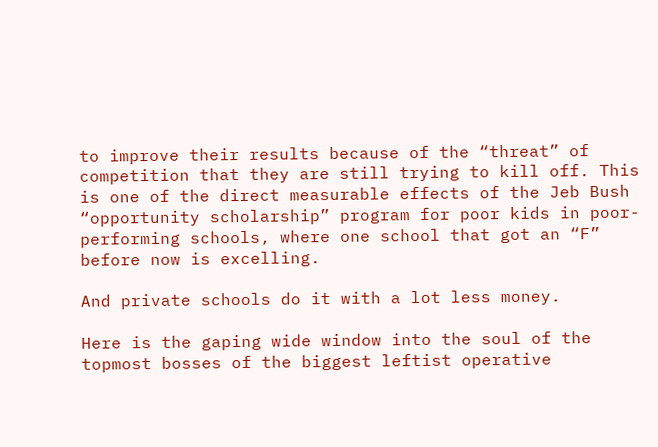to improve their results because of the “threat” of competition that they are still trying to kill off. This is one of the direct measurable effects of the Jeb Bush “opportunity scholarship” program for poor kids in poor-performing schools, where one school that got an “F” before now is excelling.

And private schools do it with a lot less money.

Here is the gaping wide window into the soul of the topmost bosses of the biggest leftist operative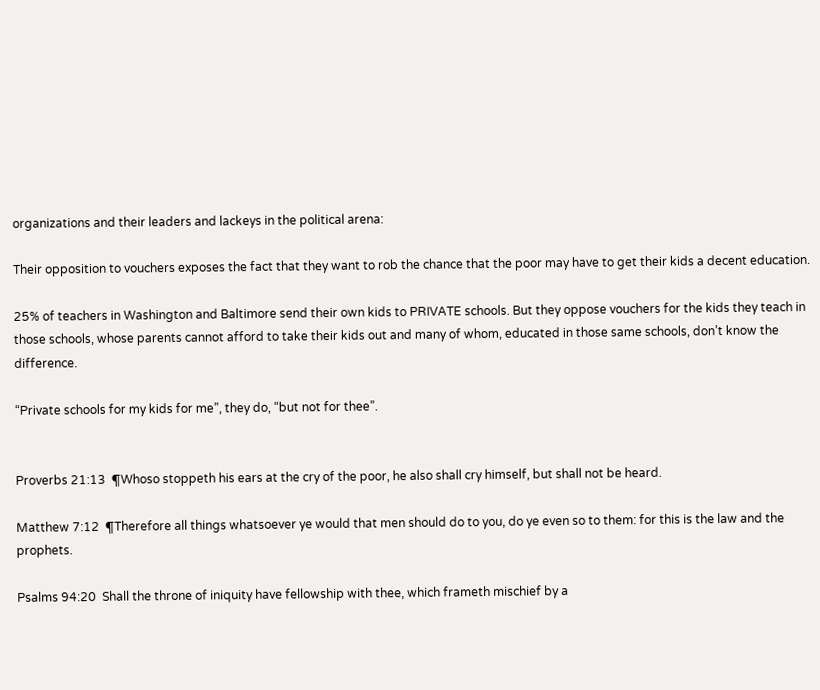organizations and their leaders and lackeys in the political arena:

Their opposition to vouchers exposes the fact that they want to rob the chance that the poor may have to get their kids a decent education.

25% of teachers in Washington and Baltimore send their own kids to PRIVATE schools. But they oppose vouchers for the kids they teach in those schools, whose parents cannot afford to take their kids out and many of whom, educated in those same schools, don’t know the difference.

“Private schools for my kids for me”, they do, “but not for thee”.


Proverbs 21:13  ¶Whoso stoppeth his ears at the cry of the poor, he also shall cry himself, but shall not be heard.

Matthew 7:12  ¶Therefore all things whatsoever ye would that men should do to you, do ye even so to them: for this is the law and the prophets.

Psalms 94:20  Shall the throne of iniquity have fellowship with thee, which frameth mischief by a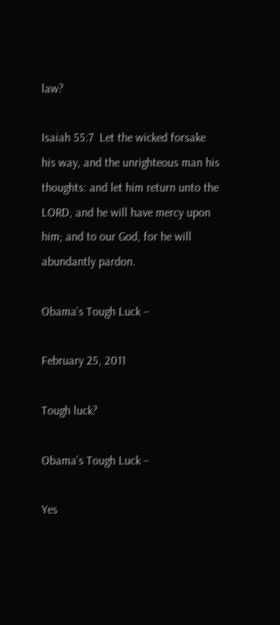law?

Isaiah 55:7  Let the wicked forsake his way, and the unrighteous man his thoughts: and let him return unto the LORD, and he will have mercy upon him; and to our God, for he will abundantly pardon.

Obama’s Tough Luck –

February 25, 2011

Tough luck?

Obama’s Tough Luck –

Yes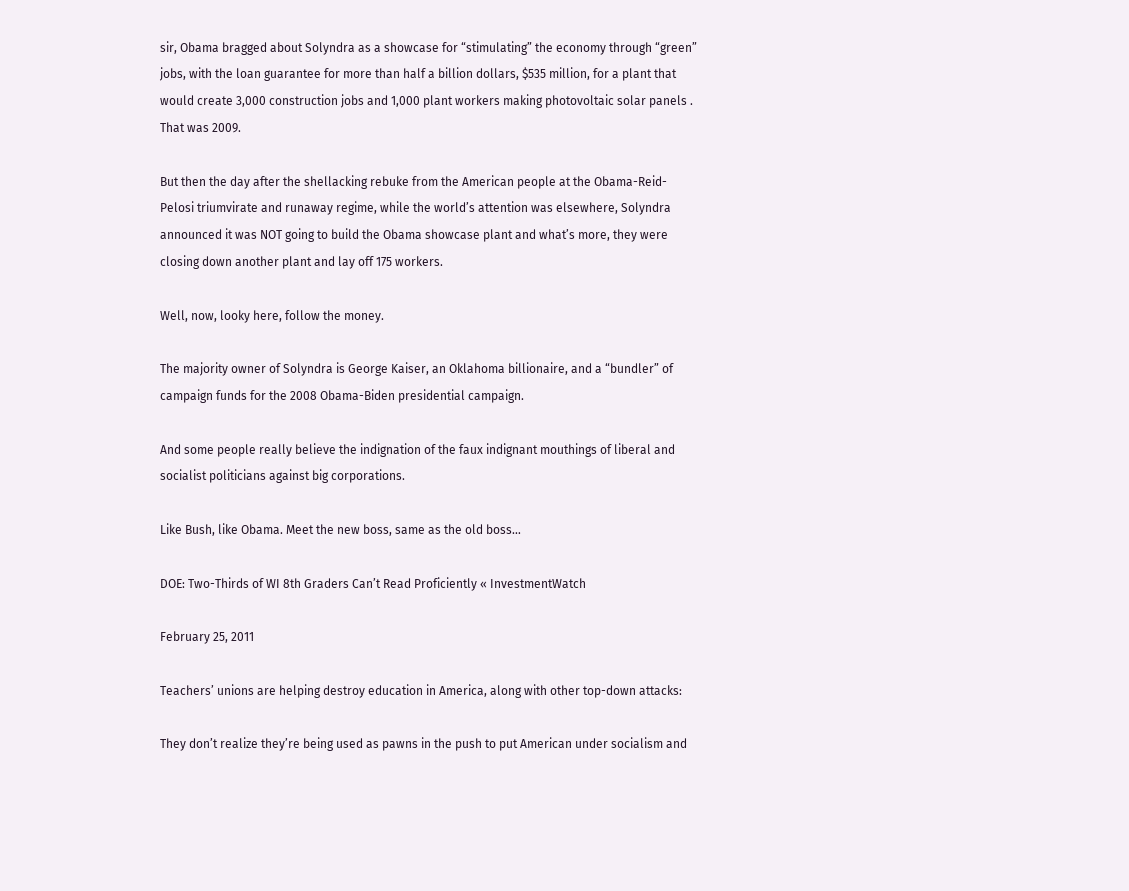sir, Obama bragged about Solyndra as a showcase for “stimulating” the economy through “green” jobs, with the loan guarantee for more than half a billion dollars, $535 million, for a plant that would create 3,000 construction jobs and 1,000 plant workers making photovoltaic solar panels . That was 2009.

But then the day after the shellacking rebuke from the American people at the Obama-Reid-Pelosi triumvirate and runaway regime, while the world’s attention was elsewhere, Solyndra announced it was NOT going to build the Obama showcase plant and what’s more, they were closing down another plant and lay off 175 workers.

Well, now, looky here, follow the money.

The majority owner of Solyndra is George Kaiser, an Oklahoma billionaire, and a “bundler” of campaign funds for the 2008 Obama-Biden presidential campaign.

And some people really believe the indignation of the faux indignant mouthings of liberal and socialist politicians against big corporations.

Like Bush, like Obama. Meet the new boss, same as the old boss…

DOE: Two-Thirds of WI 8th Graders Can’t Read Proficiently « InvestmentWatch

February 25, 2011

Teachers’ unions are helping destroy education in America, along with other top-down attacks:

They don’t realize they’re being used as pawns in the push to put American under socialism and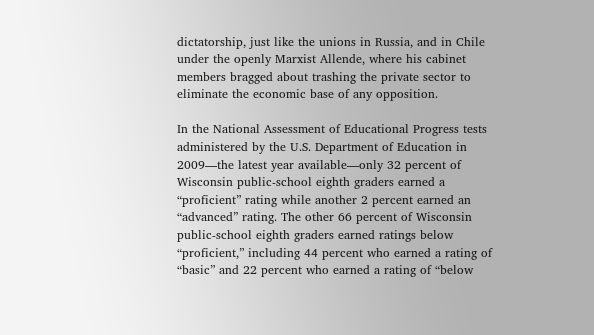dictatorship, just like the unions in Russia, and in Chile under the openly Marxist Allende, where his cabinet members bragged about trashing the private sector to eliminate the economic base of any opposition.

In the National Assessment of Educational Progress tests administered by the U.S. Department of Education in 2009—the latest year available—only 32 percent of Wisconsin public-school eighth graders earned a “proficient” rating while another 2 percent earned an “advanced” rating. The other 66 percent of Wisconsin public-school eighth graders earned ratings below “proficient,” including 44 percent who earned a rating of “basic” and 22 percent who earned a rating of “below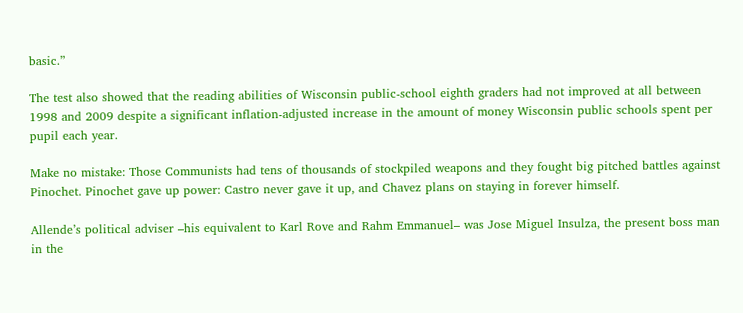basic.”

The test also showed that the reading abilities of Wisconsin public-school eighth graders had not improved at all between 1998 and 2009 despite a significant inflation-adjusted increase in the amount of money Wisconsin public schools spent per pupil each year.

Make no mistake: Those Communists had tens of thousands of stockpiled weapons and they fought big pitched battles against Pinochet. Pinochet gave up power: Castro never gave it up, and Chavez plans on staying in forever himself.

Allende’s political adviser –his equivalent to Karl Rove and Rahm Emmanuel– was Jose Miguel Insulza, the present boss man in the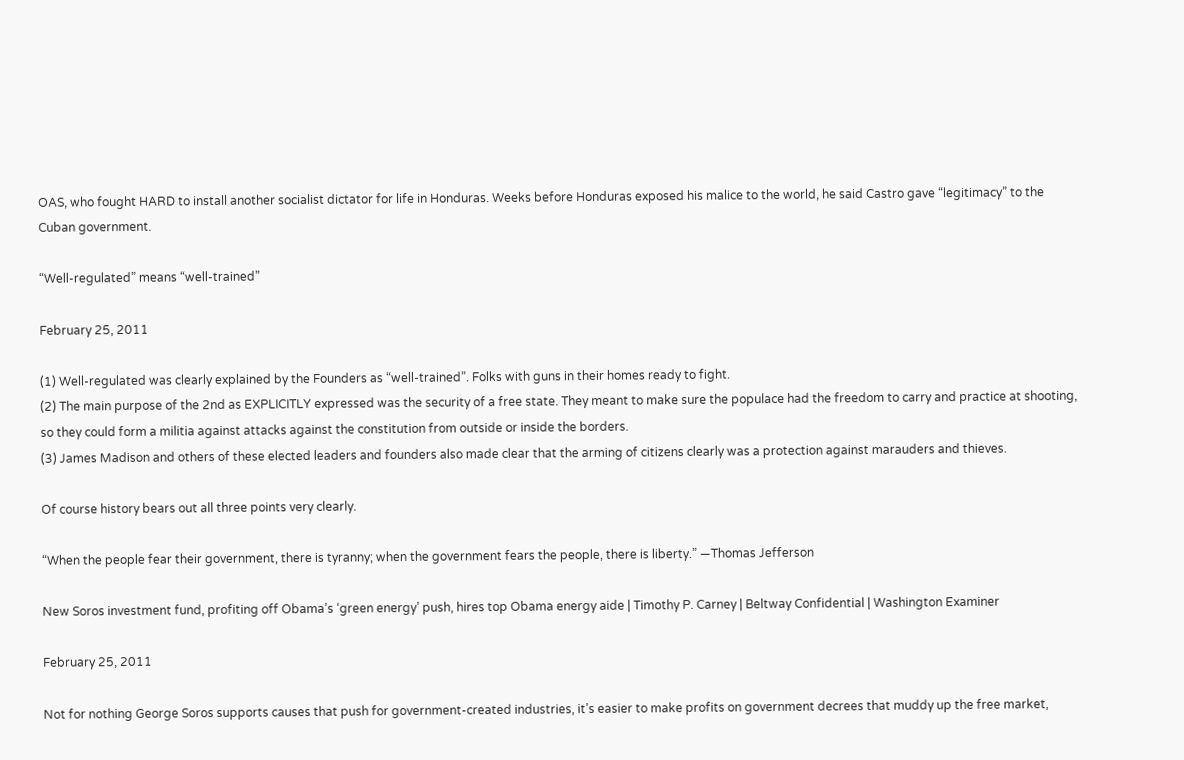OAS, who fought HARD to install another socialist dictator for life in Honduras. Weeks before Honduras exposed his malice to the world, he said Castro gave “legitimacy” to the Cuban government.

“Well-regulated” means “well-trained”

February 25, 2011

(1) Well-regulated was clearly explained by the Founders as “well-trained”. Folks with guns in their homes ready to fight.
(2) The main purpose of the 2nd as EXPLICITLY expressed was the security of a free state. They meant to make sure the populace had the freedom to carry and practice at shooting, so they could form a militia against attacks against the constitution from outside or inside the borders.
(3) James Madison and others of these elected leaders and founders also made clear that the arming of citizens clearly was a protection against marauders and thieves.

Of course history bears out all three points very clearly.

“When the people fear their government, there is tyranny; when the government fears the people, there is liberty.” —Thomas Jefferson

New Soros investment fund, profiting off Obama’s ‘green energy’ push, hires top Obama energy aide | Timothy P. Carney | Beltway Confidential | Washington Examiner

February 25, 2011

Not for nothing George Soros supports causes that push for government-created industries, it’s easier to make profits on government decrees that muddy up the free market,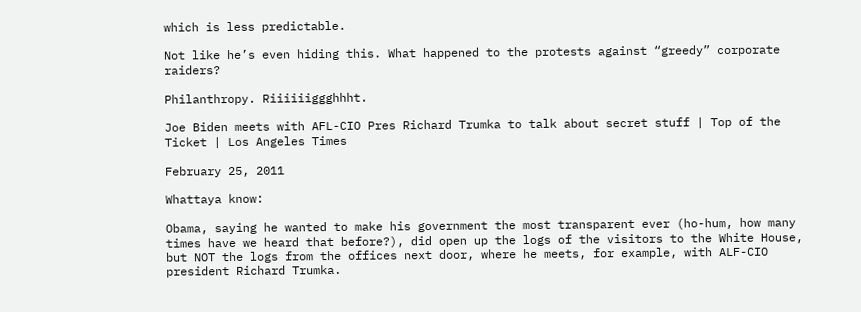which is less predictable.

Not like he’s even hiding this. What happened to the protests against “greedy” corporate raiders?

Philanthropy. Riiiiiiggghhht.

Joe Biden meets with AFL-CIO Pres Richard Trumka to talk about secret stuff | Top of the Ticket | Los Angeles Times

February 25, 2011

Whattaya know:

Obama, saying he wanted to make his government the most transparent ever (ho-hum, how many times have we heard that before?), did open up the logs of the visitors to the White House, but NOT the logs from the offices next door, where he meets, for example, with ALF-CIO president Richard Trumka.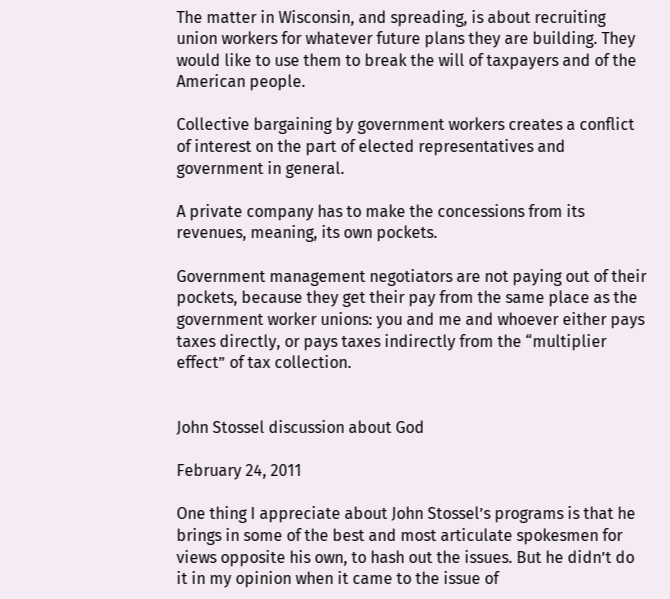The matter in Wisconsin, and spreading, is about recruiting union workers for whatever future plans they are building. They would like to use them to break the will of taxpayers and of the American people.

Collective bargaining by government workers creates a conflict of interest on the part of elected representatives and government in general.

A private company has to make the concessions from its revenues, meaning, its own pockets.

Government management negotiators are not paying out of their pockets, because they get their pay from the same place as the government worker unions: you and me and whoever either pays taxes directly, or pays taxes indirectly from the “multiplier effect” of tax collection.


John Stossel discussion about God

February 24, 2011

One thing I appreciate about John Stossel’s programs is that he brings in some of the best and most articulate spokesmen for views opposite his own, to hash out the issues. But he didn’t do it in my opinion when it came to the issue of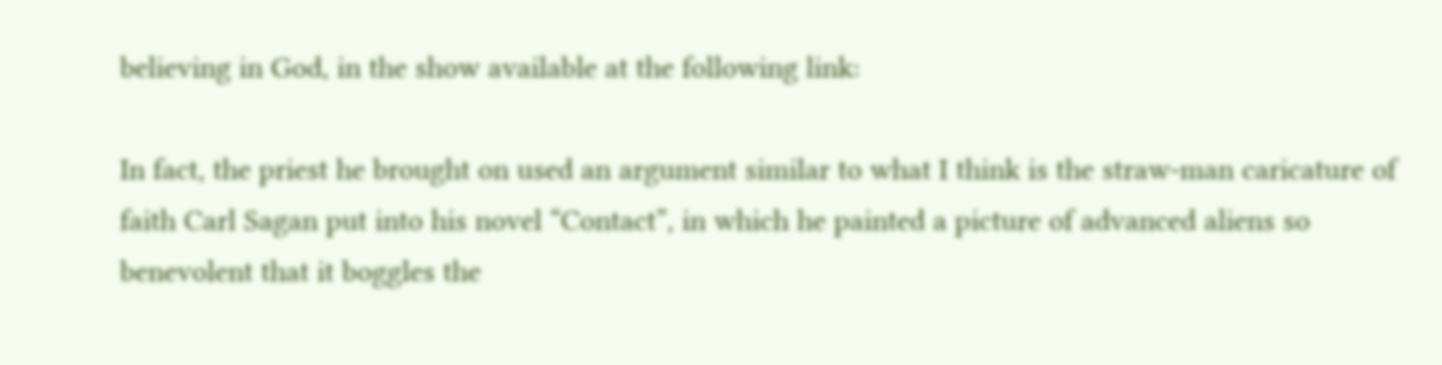believing in God, in the show available at the following link:

In fact, the priest he brought on used an argument similar to what I think is the straw-man caricature of faith Carl Sagan put into his novel “Contact”, in which he painted a picture of advanced aliens so benevolent that it boggles the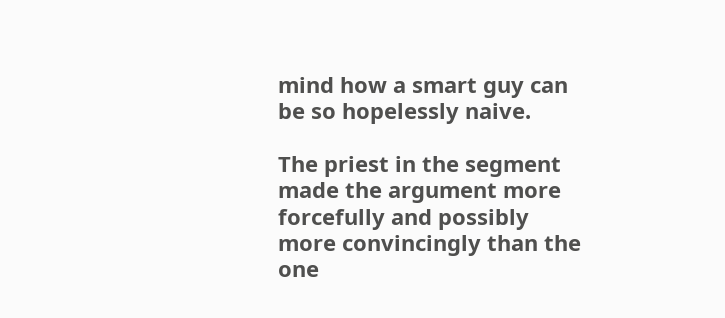mind how a smart guy can be so hopelessly naive.

The priest in the segment made the argument more forcefully and possibly more convincingly than the one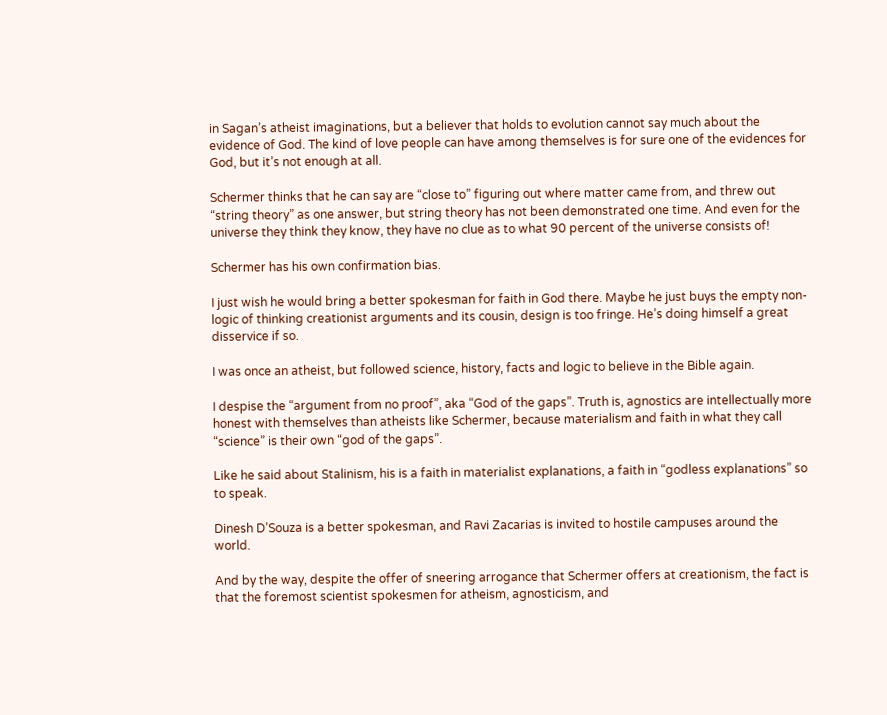in Sagan’s atheist imaginations, but a believer that holds to evolution cannot say much about the evidence of God. The kind of love people can have among themselves is for sure one of the evidences for God, but it’s not enough at all.

Schermer thinks that he can say are “close to” figuring out where matter came from, and threw out “string theory” as one answer, but string theory has not been demonstrated one time. And even for the universe they think they know, they have no clue as to what 90 percent of the universe consists of!

Schermer has his own confirmation bias.

I just wish he would bring a better spokesman for faith in God there. Maybe he just buys the empty non-logic of thinking creationist arguments and its cousin, design is too fringe. He’s doing himself a great disservice if so.

I was once an atheist, but followed science, history, facts and logic to believe in the Bible again.

I despise the “argument from no proof”, aka “God of the gaps”. Truth is, agnostics are intellectually more honest with themselves than atheists like Schermer, because materialism and faith in what they call “science” is their own “god of the gaps”.

Like he said about Stalinism, his is a faith in materialist explanations, a faith in “godless explanations” so to speak.

Dinesh D’Souza is a better spokesman, and Ravi Zacarias is invited to hostile campuses around the world.

And by the way, despite the offer of sneering arrogance that Schermer offers at creationism, the fact is that the foremost scientist spokesmen for atheism, agnosticism, and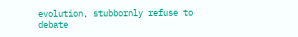evolution, stubbornly refuse to debate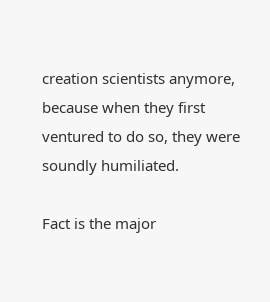creation scientists anymore, because when they first ventured to do so, they were soundly humiliated.

Fact is the major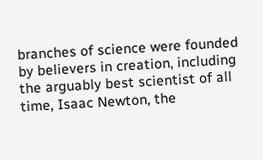branches of science were founded by believers in creation, including the arguably best scientist of all time, Isaac Newton, the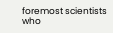foremost scientists who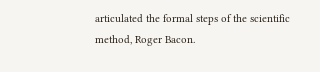articulated the formal steps of the scientific method, Roger Bacon.